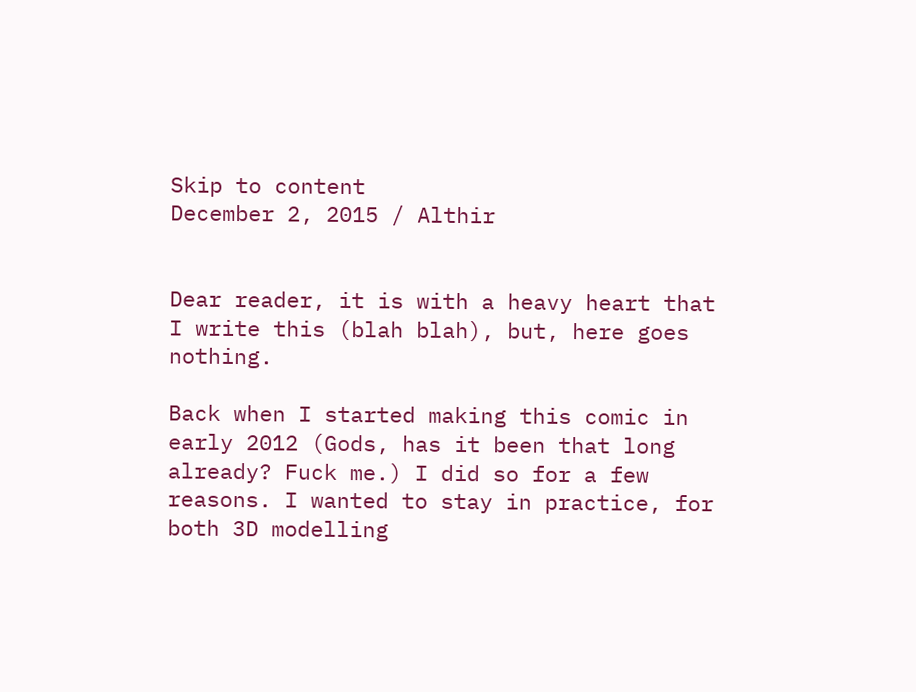Skip to content
December 2, 2015 / Althir


Dear reader, it is with a heavy heart that I write this (blah blah), but, here goes nothing.

Back when I started making this comic in early 2012 (Gods, has it been that long already? Fuck me.) I did so for a few reasons. I wanted to stay in practice, for both 3D modelling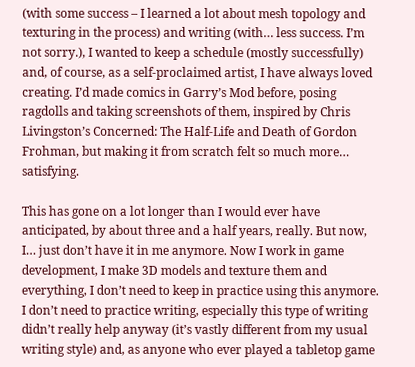(with some success – I learned a lot about mesh topology and texturing in the process) and writing (with… less success. I’m not sorry.), I wanted to keep a schedule (mostly successfully) and, of course, as a self-proclaimed artist, I have always loved creating. I’d made comics in Garry’s Mod before, posing ragdolls and taking screenshots of them, inspired by Chris Livingston’s Concerned: The Half-Life and Death of Gordon Frohman, but making it from scratch felt so much more… satisfying.

This has gone on a lot longer than I would ever have anticipated, by about three and a half years, really. But now, I… just don’t have it in me anymore. Now I work in game development, I make 3D models and texture them and everything, I don’t need to keep in practice using this anymore. I don’t need to practice writing, especially this type of writing didn’t really help anyway (it’s vastly different from my usual writing style) and, as anyone who ever played a tabletop game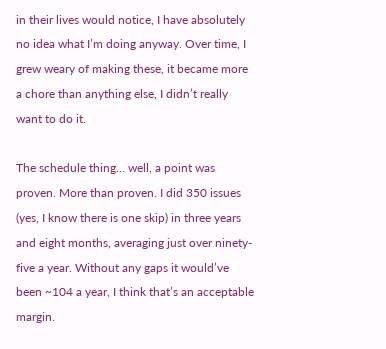in their lives would notice, I have absolutely no idea what I’m doing anyway. Over time, I grew weary of making these, it became more a chore than anything else, I didn’t really want to do it.

The schedule thing… well, a point was proven. More than proven. I did 350 issues (yes, I know there is one skip) in three years and eight months, averaging just over ninety-five a year. Without any gaps it would’ve been ~104 a year, I think that’s an acceptable margin.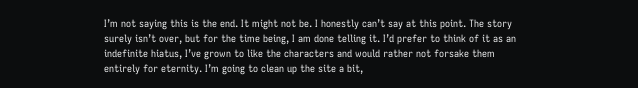I’m not saying this is the end. It might not be. I honestly can’t say at this point. The story surely isn’t over, but for the time being, I am done telling it. I’d prefer to think of it as an indefinite hiatus, I’ve grown to like the characters and would rather not forsake them entirely for eternity. I’m going to clean up the site a bit,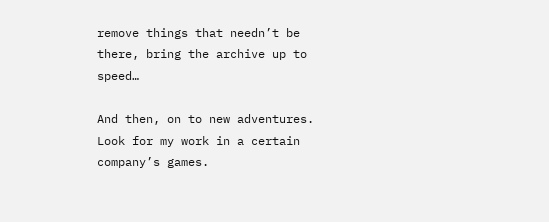remove things that needn’t be there, bring the archive up to speed…

And then, on to new adventures. Look for my work in a certain company’s games.